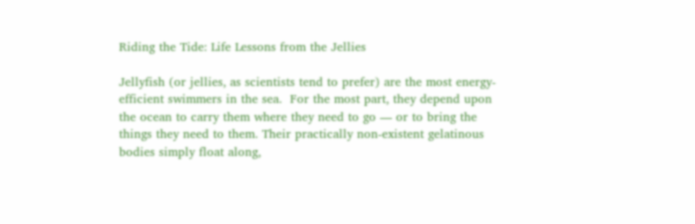Riding the Tide: Life Lessons from the Jellies

Jellyfish (or jellies, as scientists tend to prefer) are the most energy-efficient swimmers in the sea.  For the most part, they depend upon the ocean to carry them where they need to go — or to bring the things they need to them. Their practically non-existent gelatinous bodies simply float along,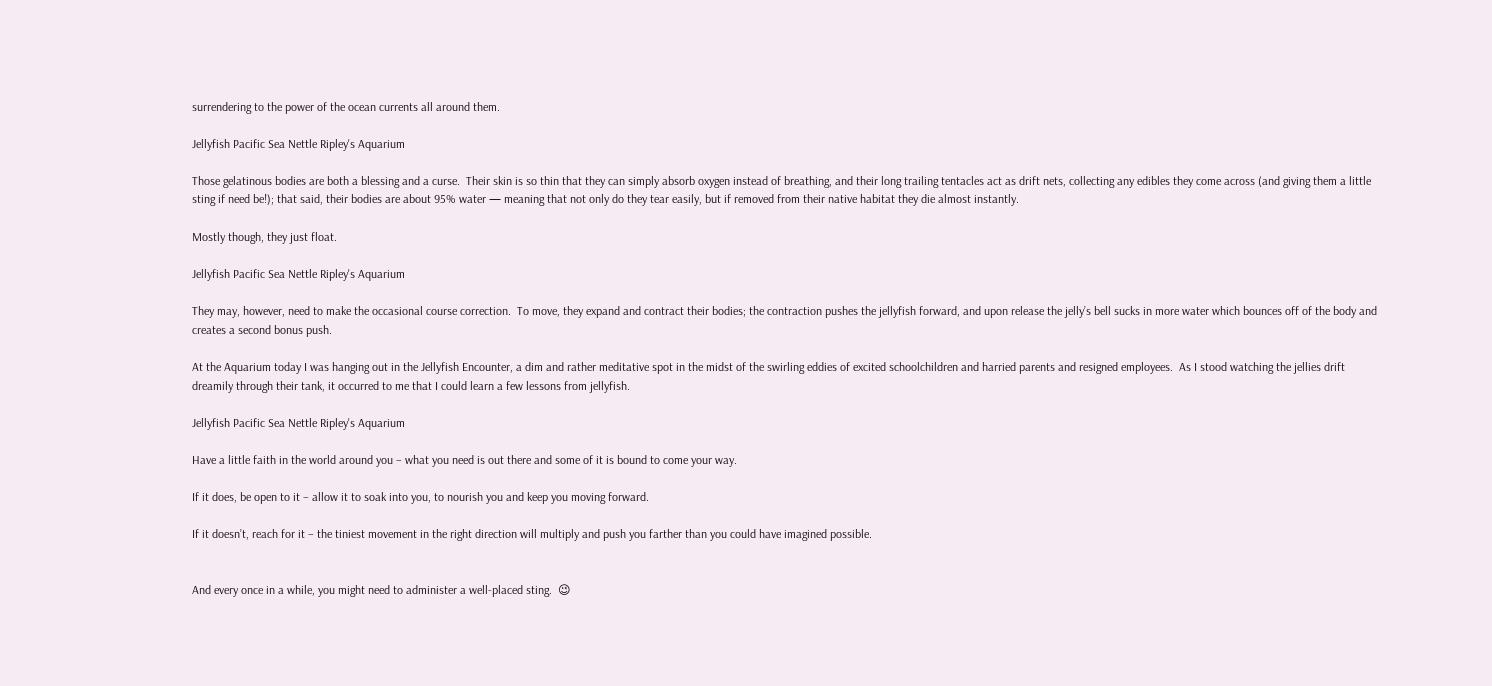surrendering to the power of the ocean currents all around them.

Jellyfish Pacific Sea Nettle Ripley's Aquarium

Those gelatinous bodies are both a blessing and a curse.  Their skin is so thin that they can simply absorb oxygen instead of breathing, and their long trailing tentacles act as drift nets, collecting any edibles they come across (and giving them a little sting if need be!); that said, their bodies are about 95% water — meaning that not only do they tear easily, but if removed from their native habitat they die almost instantly.

Mostly though, they just float.

Jellyfish Pacific Sea Nettle Ripley's Aquarium

They may, however, need to make the occasional course correction.  To move, they expand and contract their bodies; the contraction pushes the jellyfish forward, and upon release the jelly’s bell sucks in more water which bounces off of the body and creates a second bonus push.

At the Aquarium today I was hanging out in the Jellyfish Encounter, a dim and rather meditative spot in the midst of the swirling eddies of excited schoolchildren and harried parents and resigned employees.  As I stood watching the jellies drift dreamily through their tank, it occurred to me that I could learn a few lessons from jellyfish.

Jellyfish Pacific Sea Nettle Ripley's Aquarium

Have a little faith in the world around you – what you need is out there and some of it is bound to come your way.

If it does, be open to it – allow it to soak into you, to nourish you and keep you moving forward.

If it doesn’t, reach for it – the tiniest movement in the right direction will multiply and push you farther than you could have imagined possible.


And every once in a while, you might need to administer a well-placed sting.  😉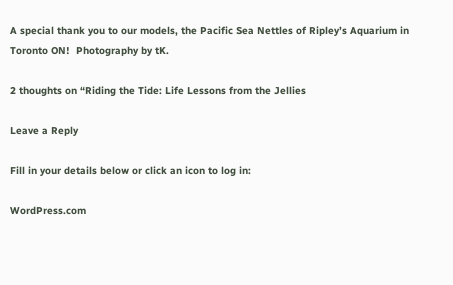A special thank you to our models, the Pacific Sea Nettles of Ripley’s Aquarium in Toronto ON!  Photography by tK.

2 thoughts on “Riding the Tide: Life Lessons from the Jellies

Leave a Reply

Fill in your details below or click an icon to log in:

WordPress.com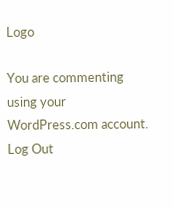Logo

You are commenting using your WordPress.com account. Log Out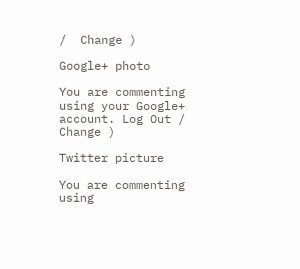/  Change )

Google+ photo

You are commenting using your Google+ account. Log Out /  Change )

Twitter picture

You are commenting using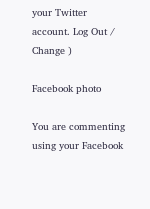your Twitter account. Log Out /  Change )

Facebook photo

You are commenting using your Facebook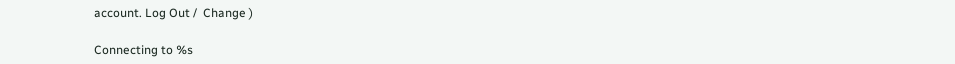account. Log Out /  Change )

Connecting to %s